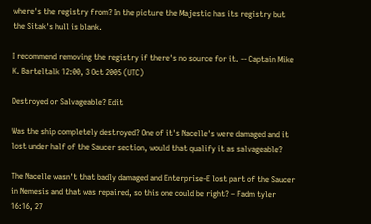where's the registry from? In the picture the Majestic has its registry but the Sitak's hull is blank.

I recommend removing the registry if there's no source for it. -- Captain Mike K. Barteltalk 12:00, 3 Oct 2005 (UTC)

Destroyed or Salvageable? Edit

Was the ship completely destroyed? One of it's Nacelle's were damaged and it lost under half of the Saucer section, would that qualify it as salvageable?

The Nacelle wasn't that badly damaged and Enterprise-E lost part of the Saucer in Nemesis and that was repaired, so this one could be right? – Fadm tyler 16:16, 27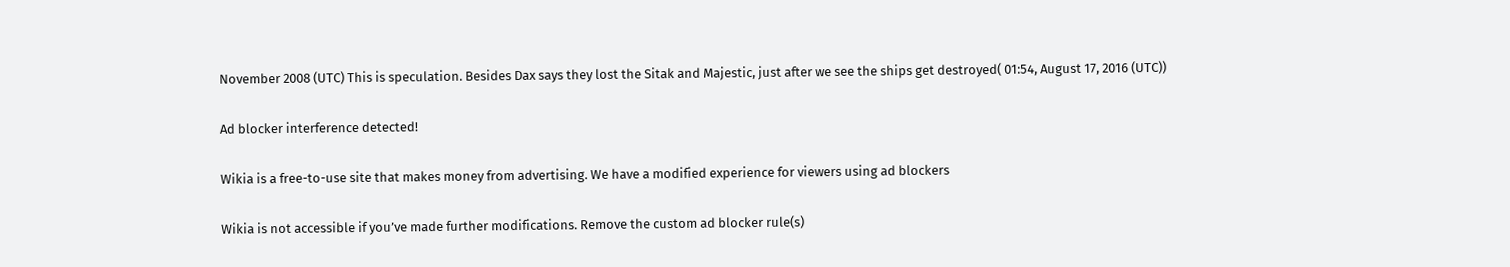November 2008 (UTC) This is speculation. Besides Dax says they lost the Sitak and Majestic, just after we see the ships get destroyed( 01:54, August 17, 2016 (UTC))

Ad blocker interference detected!

Wikia is a free-to-use site that makes money from advertising. We have a modified experience for viewers using ad blockers

Wikia is not accessible if you’ve made further modifications. Remove the custom ad blocker rule(s)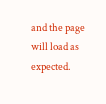and the page will load as expected.